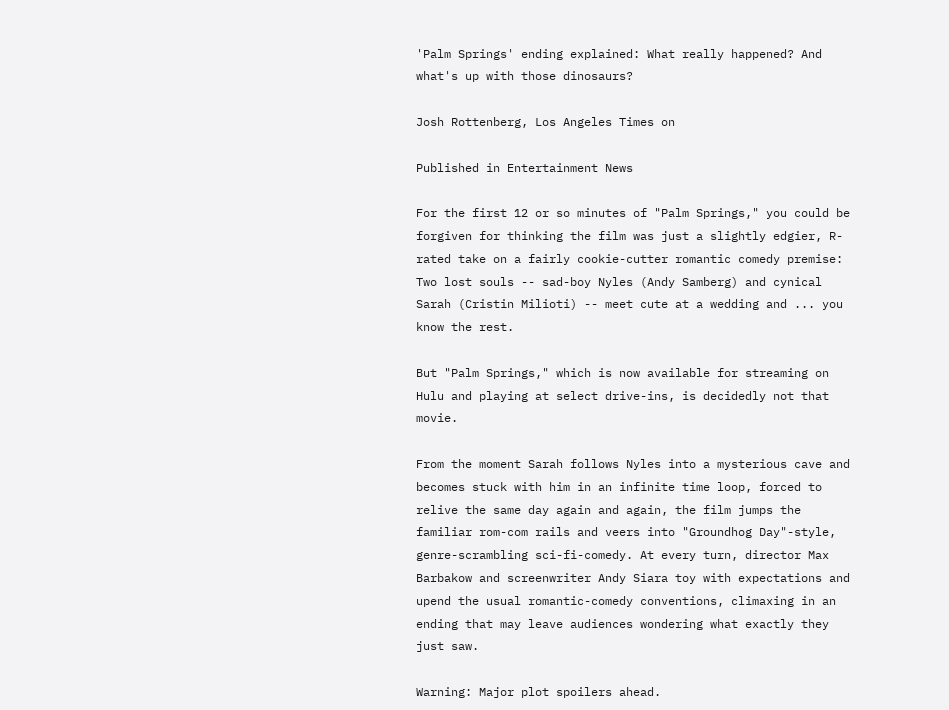'Palm Springs' ending explained: What really happened? And what's up with those dinosaurs?

Josh Rottenberg, Los Angeles Times on

Published in Entertainment News

For the first 12 or so minutes of "Palm Springs," you could be forgiven for thinking the film was just a slightly edgier, R-rated take on a fairly cookie-cutter romantic comedy premise: Two lost souls -- sad-boy Nyles (Andy Samberg) and cynical Sarah (Cristin Milioti) -- meet cute at a wedding and ... you know the rest.

But "Palm Springs," which is now available for streaming on Hulu and playing at select drive-ins, is decidedly not that movie.

From the moment Sarah follows Nyles into a mysterious cave and becomes stuck with him in an infinite time loop, forced to relive the same day again and again, the film jumps the familiar rom-com rails and veers into "Groundhog Day"-style, genre-scrambling sci-fi-comedy. At every turn, director Max Barbakow and screenwriter Andy Siara toy with expectations and upend the usual romantic-comedy conventions, climaxing in an ending that may leave audiences wondering what exactly they just saw.

Warning: Major plot spoilers ahead.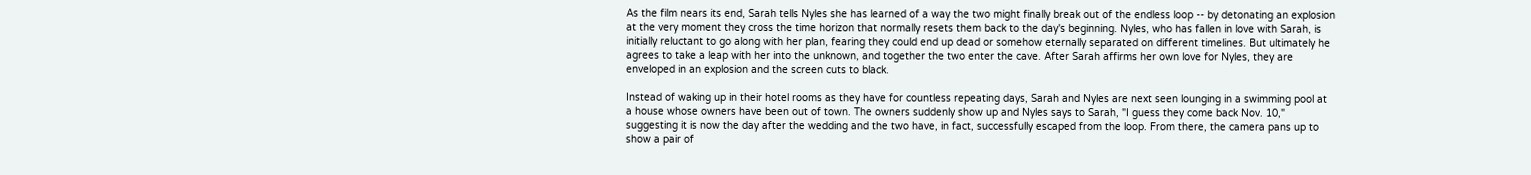As the film nears its end, Sarah tells Nyles she has learned of a way the two might finally break out of the endless loop -- by detonating an explosion at the very moment they cross the time horizon that normally resets them back to the day's beginning. Nyles, who has fallen in love with Sarah, is initially reluctant to go along with her plan, fearing they could end up dead or somehow eternally separated on different timelines. But ultimately he agrees to take a leap with her into the unknown, and together the two enter the cave. After Sarah affirms her own love for Nyles, they are enveloped in an explosion and the screen cuts to black.

Instead of waking up in their hotel rooms as they have for countless repeating days, Sarah and Nyles are next seen lounging in a swimming pool at a house whose owners have been out of town. The owners suddenly show up and Nyles says to Sarah, "I guess they come back Nov. 10," suggesting it is now the day after the wedding and the two have, in fact, successfully escaped from the loop. From there, the camera pans up to show a pair of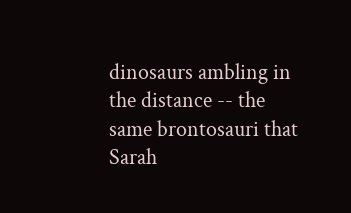dinosaurs ambling in the distance -- the same brontosauri that Sarah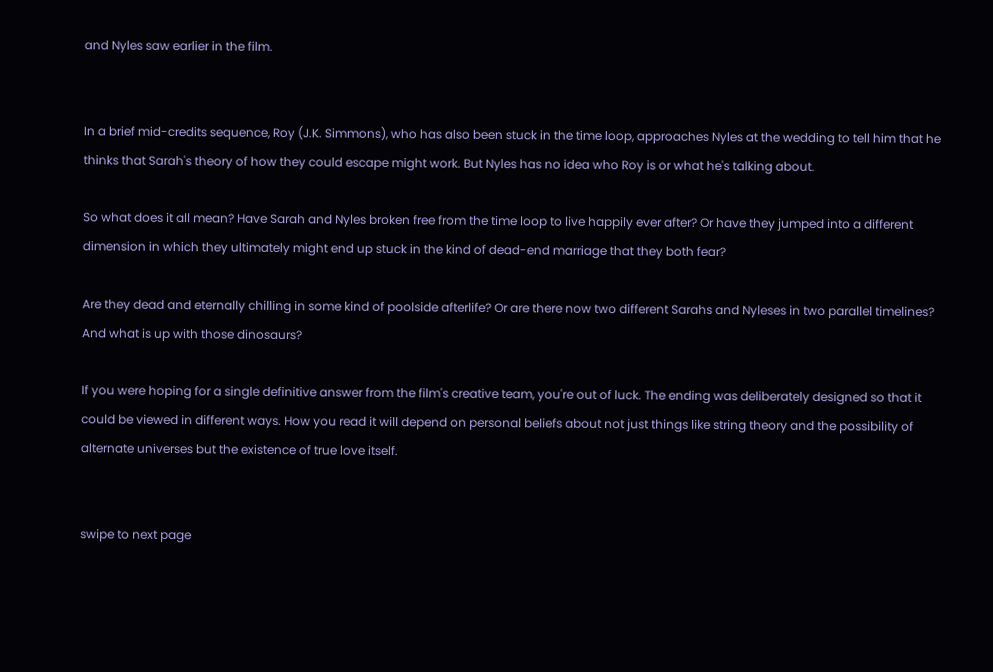and Nyles saw earlier in the film.


In a brief mid-credits sequence, Roy (J.K. Simmons), who has also been stuck in the time loop, approaches Nyles at the wedding to tell him that he thinks that Sarah's theory of how they could escape might work. But Nyles has no idea who Roy is or what he's talking about.

So what does it all mean? Have Sarah and Nyles broken free from the time loop to live happily ever after? Or have they jumped into a different dimension in which they ultimately might end up stuck in the kind of dead-end marriage that they both fear?

Are they dead and eternally chilling in some kind of poolside afterlife? Or are there now two different Sarahs and Nyleses in two parallel timelines? And what is up with those dinosaurs?

If you were hoping for a single definitive answer from the film's creative team, you're out of luck. The ending was deliberately designed so that it could be viewed in different ways. How you read it will depend on personal beliefs about not just things like string theory and the possibility of alternate universes but the existence of true love itself.


swipe to next page